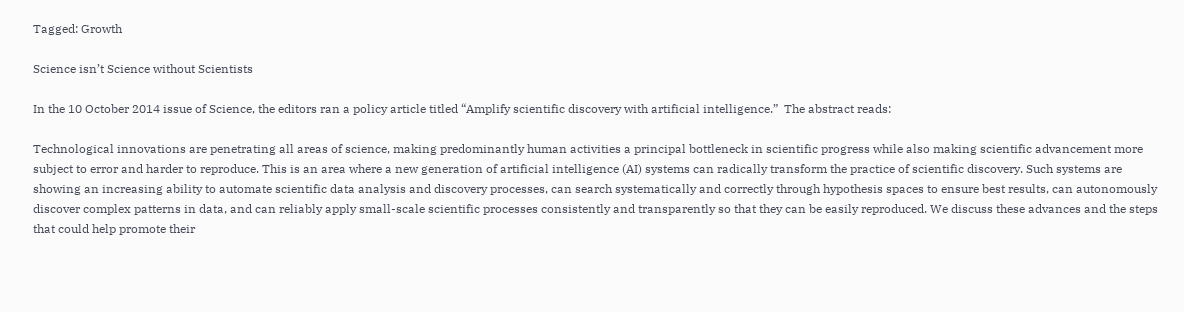Tagged: Growth

Science isn’t Science without Scientists

In the 10 October 2014 issue of Science, the editors ran a policy article titled “Amplify scientific discovery with artificial intelligence.”  The abstract reads:

Technological innovations are penetrating all areas of science, making predominantly human activities a principal bottleneck in scientific progress while also making scientific advancement more subject to error and harder to reproduce. This is an area where a new generation of artificial intelligence (AI) systems can radically transform the practice of scientific discovery. Such systems are showing an increasing ability to automate scientific data analysis and discovery processes, can search systematically and correctly through hypothesis spaces to ensure best results, can autonomously discover complex patterns in data, and can reliably apply small-scale scientific processes consistently and transparently so that they can be easily reproduced. We discuss these advances and the steps that could help promote their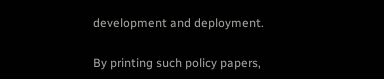development and deployment.

By printing such policy papers,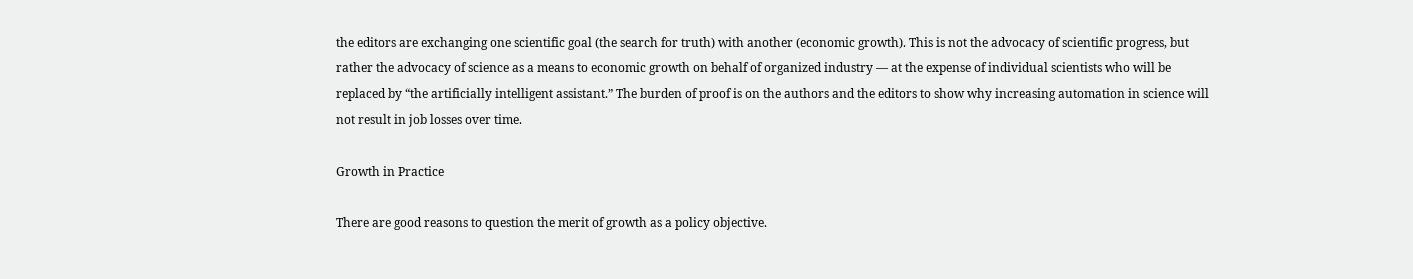the editors are exchanging one scientific goal (the search for truth) with another (economic growth). This is not the advocacy of scientific progress, but rather the advocacy of science as a means to economic growth on behalf of organized industry — at the expense of individual scientists who will be replaced by “the artificially intelligent assistant.” The burden of proof is on the authors and the editors to show why increasing automation in science will not result in job losses over time.

Growth in Practice

There are good reasons to question the merit of growth as a policy objective.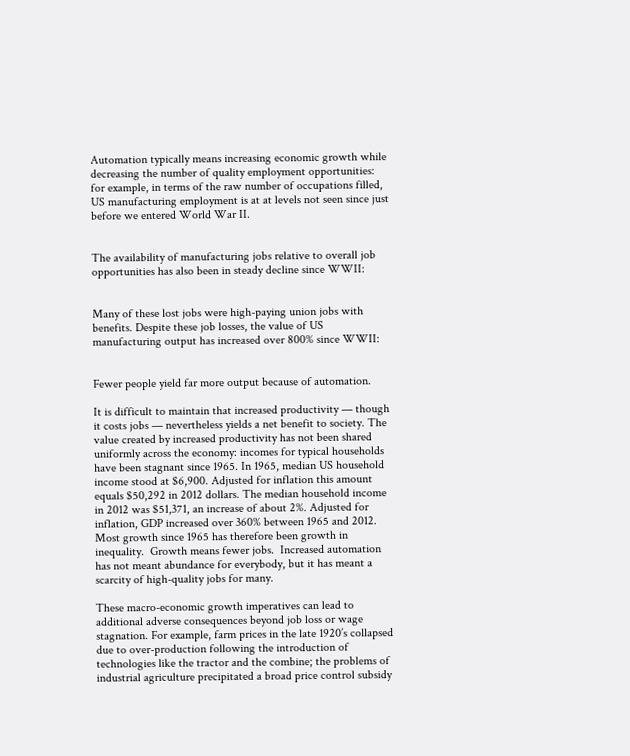Automation typically means increasing economic growth while decreasing the number of quality employment opportunities: for example, in terms of the raw number of occupations filled, US manufacturing employment is at at levels not seen since just before we entered World War II.


The availability of manufacturing jobs relative to overall job opportunities has also been in steady decline since WWII:


Many of these lost jobs were high-paying union jobs with benefits. Despite these job losses, the value of US manufacturing output has increased over 800% since WWII:


Fewer people yield far more output because of automation.

It is difficult to maintain that increased productivity — though it costs jobs — nevertheless yields a net benefit to society. The value created by increased productivity has not been shared uniformly across the economy: incomes for typical households have been stagnant since 1965. In 1965, median US household income stood at $6,900. Adjusted for inflation this amount equals $50,292 in 2012 dollars. The median household income in 2012 was $51,371, an increase of about 2%. Adjusted for inflation, GDP increased over 360% between 1965 and 2012. Most growth since 1965 has therefore been growth in inequality.  Growth means fewer jobs.  Increased automation has not meant abundance for everybody, but it has meant a scarcity of high-quality jobs for many.

These macro-economic growth imperatives can lead to additional adverse consequences beyond job loss or wage stagnation. For example, farm prices in the late 1920’s collapsed due to over-production following the introduction of technologies like the tractor and the combine; the problems of industrial agriculture precipitated a broad price control subsidy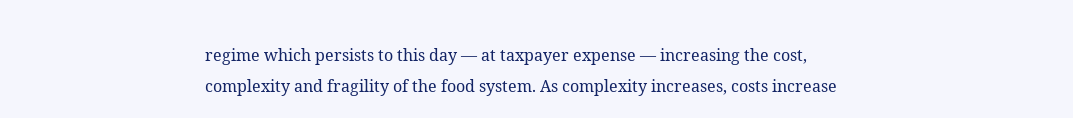regime which persists to this day — at taxpayer expense — increasing the cost, complexity and fragility of the food system. As complexity increases, costs increase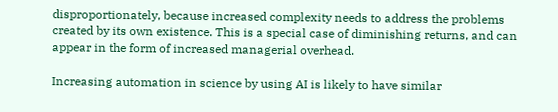disproportionately, because increased complexity needs to address the problems created by its own existence. This is a special case of diminishing returns, and can appear in the form of increased managerial overhead.

Increasing automation in science by using AI is likely to have similar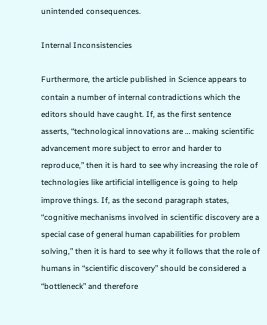unintended consequences.

Internal Inconsistencies

Furthermore, the article published in Science appears to contain a number of internal contradictions which the editors should have caught. If, as the first sentence asserts, “technological innovations are … making scientific advancement more subject to error and harder to reproduce,” then it is hard to see why increasing the role of technologies like artificial intelligence is going to help improve things. If, as the second paragraph states, “cognitive mechanisms involved in scientific discovery are a special case of general human capabilities for problem solving,” then it is hard to see why it follows that the role of humans in “scientific discovery” should be considered a “bottleneck” and therefore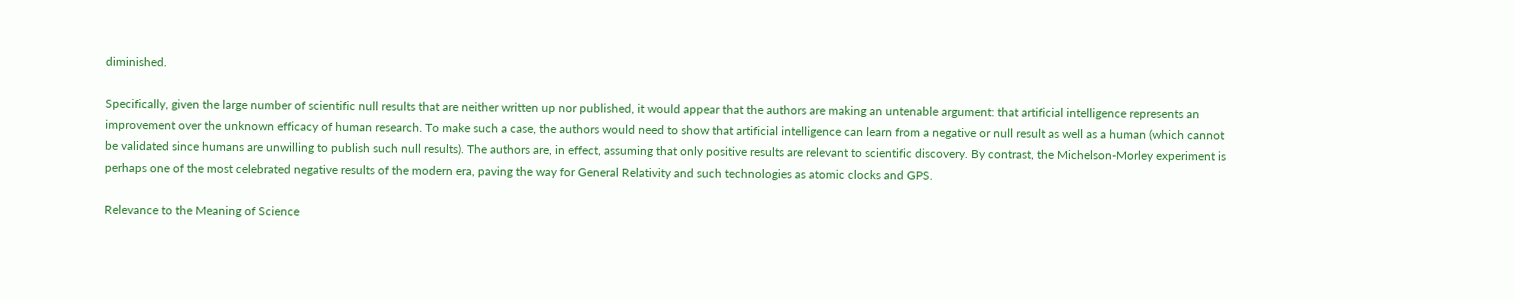diminished.

Specifically, given the large number of scientific null results that are neither written up nor published, it would appear that the authors are making an untenable argument: that artificial intelligence represents an improvement over the unknown efficacy of human research. To make such a case, the authors would need to show that artificial intelligence can learn from a negative or null result as well as a human (which cannot be validated since humans are unwilling to publish such null results). The authors are, in effect, assuming that only positive results are relevant to scientific discovery. By contrast, the Michelson-Morley experiment is perhaps one of the most celebrated negative results of the modern era, paving the way for General Relativity and such technologies as atomic clocks and GPS.

Relevance to the Meaning of Science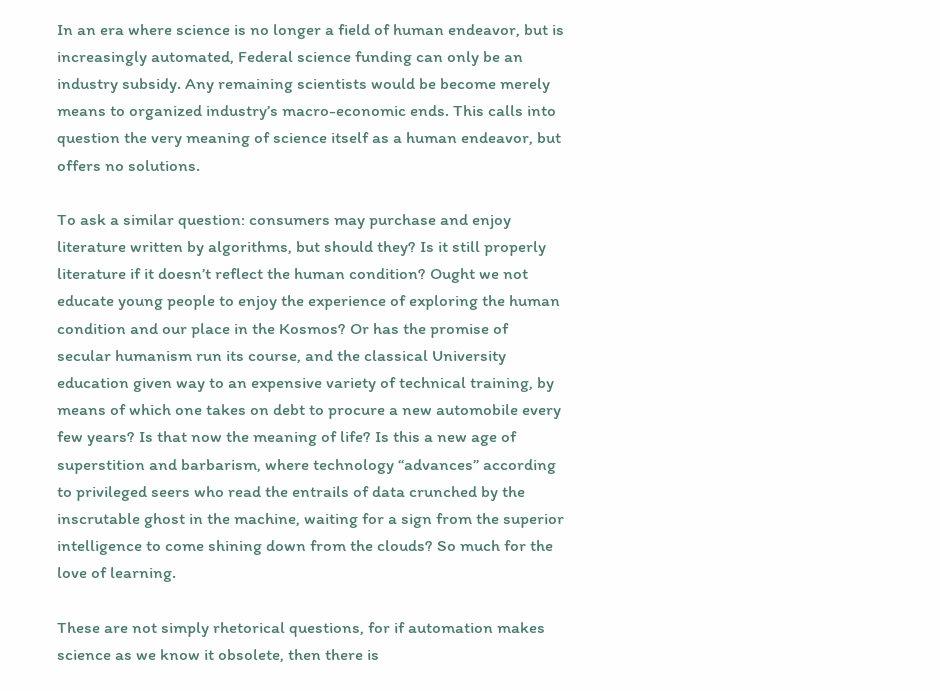In an era where science is no longer a field of human endeavor, but is increasingly automated, Federal science funding can only be an industry subsidy. Any remaining scientists would be become merely means to organized industry’s macro-economic ends. This calls into question the very meaning of science itself as a human endeavor, but offers no solutions.

To ask a similar question: consumers may purchase and enjoy literature written by algorithms, but should they? Is it still properly literature if it doesn’t reflect the human condition? Ought we not educate young people to enjoy the experience of exploring the human condition and our place in the Kosmos? Or has the promise of secular humanism run its course, and the classical University education given way to an expensive variety of technical training, by means of which one takes on debt to procure a new automobile every few years? Is that now the meaning of life? Is this a new age of superstition and barbarism, where technology “advances” according to privileged seers who read the entrails of data crunched by the inscrutable ghost in the machine, waiting for a sign from the superior intelligence to come shining down from the clouds? So much for the love of learning.

These are not simply rhetorical questions, for if automation makes science as we know it obsolete, then there is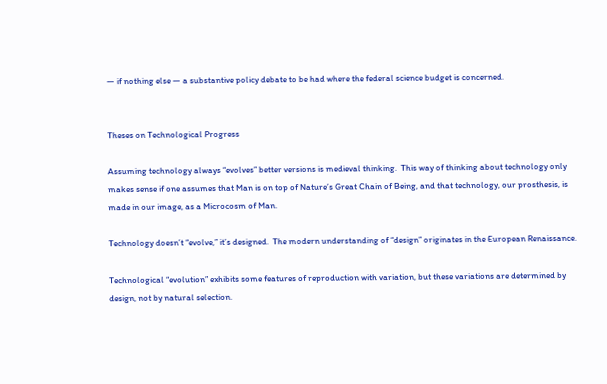— if nothing else — a substantive policy debate to be had where the federal science budget is concerned.


Theses on Technological Progress

Assuming technology always “evolves” better versions is medieval thinking.  This way of thinking about technology only makes sense if one assumes that Man is on top of Nature’s Great Chain of Being, and that technology, our prosthesis, is made in our image, as a Microcosm of Man.

Technology doesn’t “evolve,” it’s designed.  The modern understanding of “design” originates in the European Renaissance.

Technological “evolution” exhibits some features of reproduction with variation, but these variations are determined by design, not by natural selection.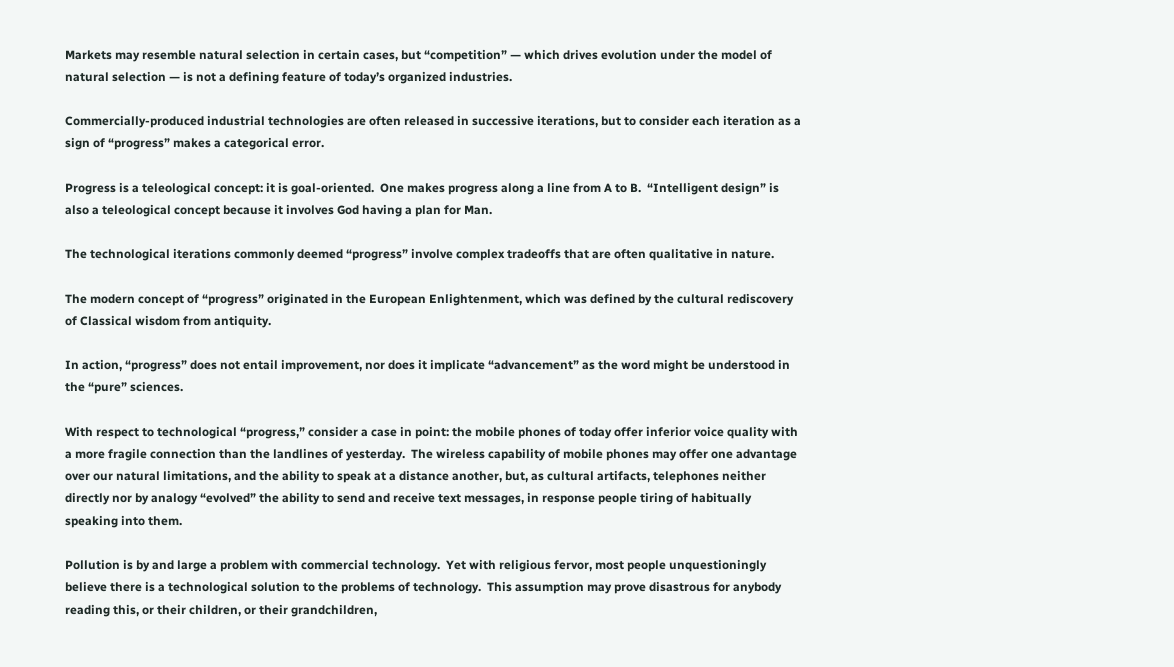Markets may resemble natural selection in certain cases, but “competition” — which drives evolution under the model of natural selection — is not a defining feature of today’s organized industries.

Commercially-produced industrial technologies are often released in successive iterations, but to consider each iteration as a sign of “progress” makes a categorical error.

Progress is a teleological concept: it is goal-oriented.  One makes progress along a line from A to B.  “Intelligent design” is also a teleological concept because it involves God having a plan for Man.

The technological iterations commonly deemed “progress” involve complex tradeoffs that are often qualitative in nature.

The modern concept of “progress” originated in the European Enlightenment, which was defined by the cultural rediscovery of Classical wisdom from antiquity.

In action, “progress” does not entail improvement, nor does it implicate “advancement” as the word might be understood in the “pure” sciences.

With respect to technological “progress,” consider a case in point: the mobile phones of today offer inferior voice quality with a more fragile connection than the landlines of yesterday.  The wireless capability of mobile phones may offer one advantage over our natural limitations, and the ability to speak at a distance another, but, as cultural artifacts, telephones neither directly nor by analogy “evolved” the ability to send and receive text messages, in response people tiring of habitually speaking into them.

Pollution is by and large a problem with commercial technology.  Yet with religious fervor, most people unquestioningly believe there is a technological solution to the problems of technology.  This assumption may prove disastrous for anybody reading this, or their children, or their grandchildren,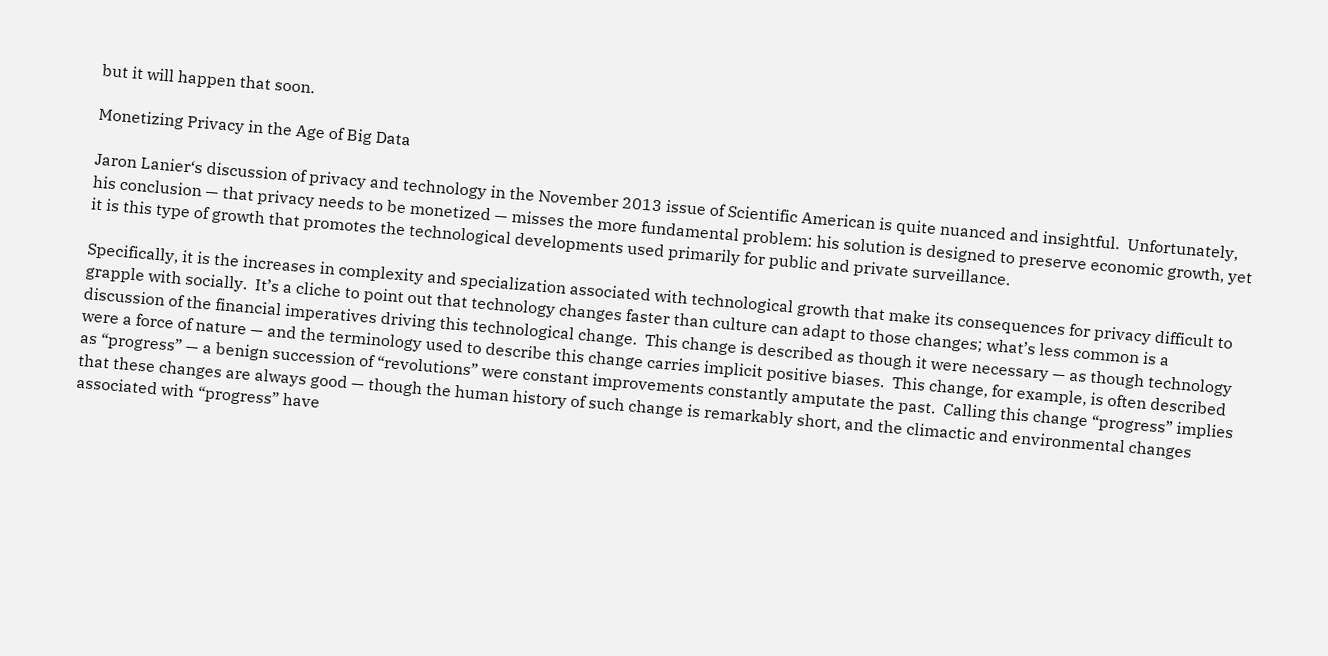but it will happen that soon.

Monetizing Privacy in the Age of Big Data

Jaron Lanier‘s discussion of privacy and technology in the November 2013 issue of Scientific American is quite nuanced and insightful.  Unfortunately, his conclusion — that privacy needs to be monetized — misses the more fundamental problem: his solution is designed to preserve economic growth, yet it is this type of growth that promotes the technological developments used primarily for public and private surveillance.

Specifically, it is the increases in complexity and specialization associated with technological growth that make its consequences for privacy difficult to grapple with socially.  It’s a cliche to point out that technology changes faster than culture can adapt to those changes; what’s less common is a discussion of the financial imperatives driving this technological change.  This change is described as though it were necessary — as though technology were a force of nature — and the terminology used to describe this change carries implicit positive biases.  This change, for example, is often described as “progress” — a benign succession of “revolutions” were constant improvements constantly amputate the past.  Calling this change “progress” implies that these changes are always good — though the human history of such change is remarkably short, and the climactic and environmental changes associated with “progress” have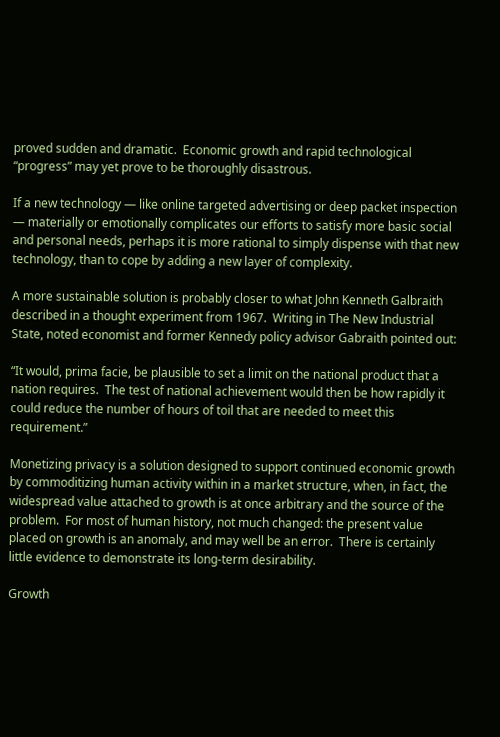proved sudden and dramatic.  Economic growth and rapid technological “progress” may yet prove to be thoroughly disastrous.

If a new technology — like online targeted advertising or deep packet inspection — materially or emotionally complicates our efforts to satisfy more basic social and personal needs, perhaps it is more rational to simply dispense with that new technology, than to cope by adding a new layer of complexity.

A more sustainable solution is probably closer to what John Kenneth Galbraith described in a thought experiment from 1967.  Writing in The New Industrial State, noted economist and former Kennedy policy advisor Gabraith pointed out:

“It would, prima facie, be plausible to set a limit on the national product that a nation requires.  The test of national achievement would then be how rapidly it could reduce the number of hours of toil that are needed to meet this requirement.”

Monetizing privacy is a solution designed to support continued economic growth by commoditizing human activity within in a market structure, when, in fact, the widespread value attached to growth is at once arbitrary and the source of the problem.  For most of human history, not much changed: the present value placed on growth is an anomaly, and may well be an error.  There is certainly little evidence to demonstrate its long-term desirability.

Growth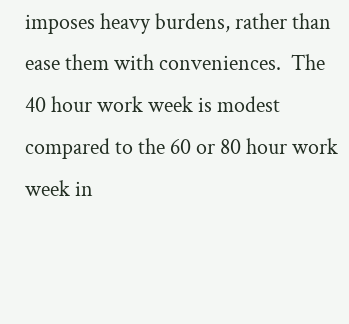imposes heavy burdens, rather than ease them with conveniences.  The 40 hour work week is modest compared to the 60 or 80 hour work week in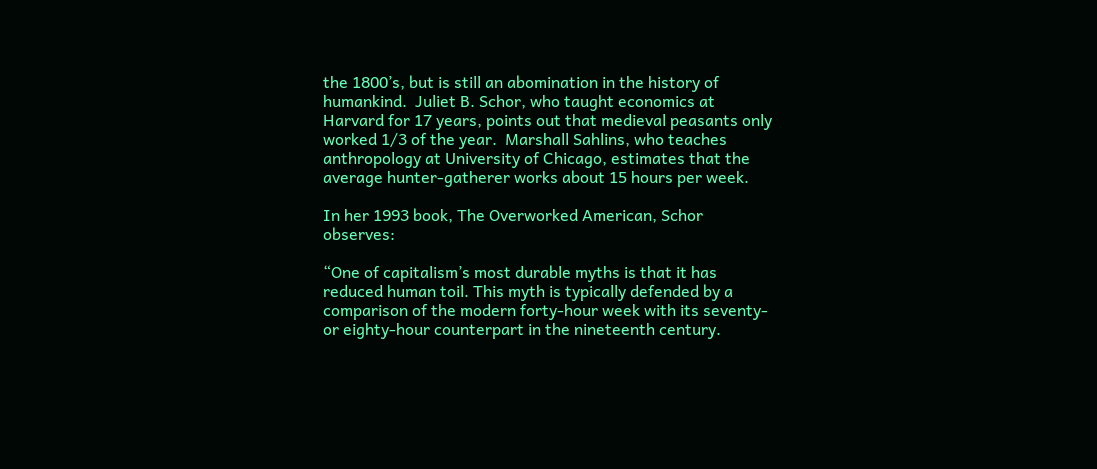the 1800’s, but is still an abomination in the history of humankind.  Juliet B. Schor, who taught economics at Harvard for 17 years, points out that medieval peasants only worked 1/3 of the year.  Marshall Sahlins, who teaches anthropology at University of Chicago, estimates that the average hunter-gatherer works about 15 hours per week.

In her 1993 book, The Overworked American, Schor observes:

“One of capitalism’s most durable myths is that it has reduced human toil. This myth is typically defended by a comparison of the modern forty-hour week with its seventy- or eighty-hour counterpart in the nineteenth century.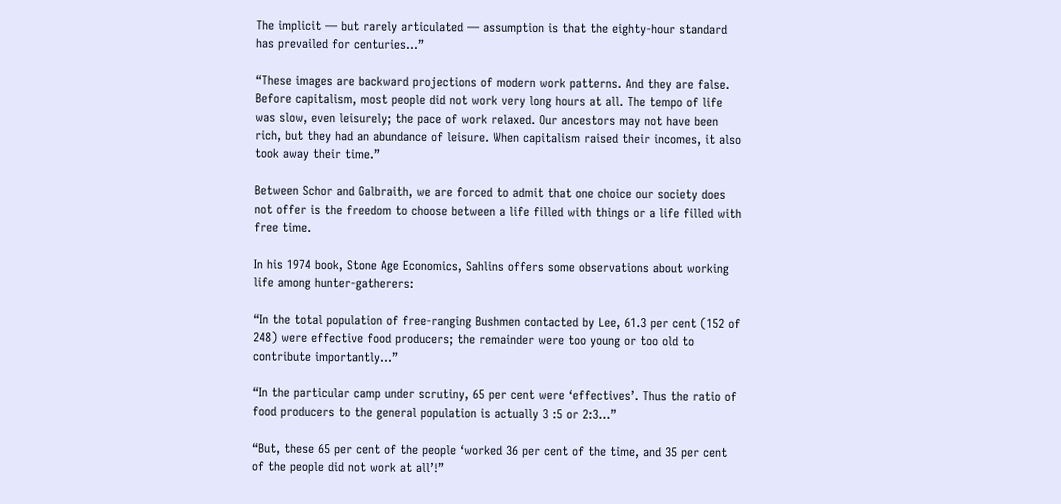The implicit — but rarely articulated — assumption is that the eighty-hour standard has prevailed for centuries…”

“These images are backward projections of modern work patterns. And they are false. Before capitalism, most people did not work very long hours at all. The tempo of life was slow, even leisurely; the pace of work relaxed. Our ancestors may not have been rich, but they had an abundance of leisure. When capitalism raised their incomes, it also took away their time.”

Between Schor and Galbraith, we are forced to admit that one choice our society does not offer is the freedom to choose between a life filled with things or a life filled with free time.

In his 1974 book, Stone Age Economics, Sahlins offers some observations about working life among hunter-gatherers:

“In the total population of free-ranging Bushmen contacted by Lee, 61.3 per cent (152 of 248) were effective food producers; the remainder were too young or too old to contribute importantly…”

“In the particular camp under scrutiny, 65 per cent were ‘effectives’. Thus the ratio of food producers to the general population is actually 3 :5 or 2:3…”

“But, these 65 per cent of the people ‘worked 36 per cent of the time, and 35 per cent of the people did not work at all’!”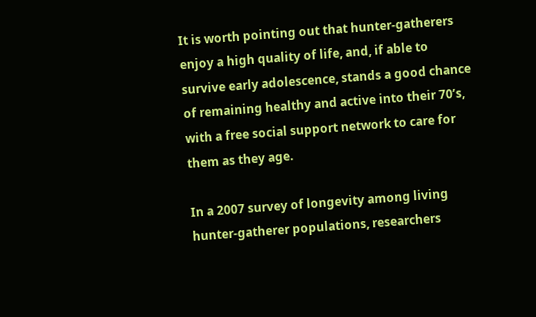It is worth pointing out that hunter-gatherers enjoy a high quality of life, and, if able to survive early adolescence, stands a good chance of remaining healthy and active into their 70’s, with a free social support network to care for them as they age.

In a 2007 survey of longevity among living hunter-gatherer populations, researchers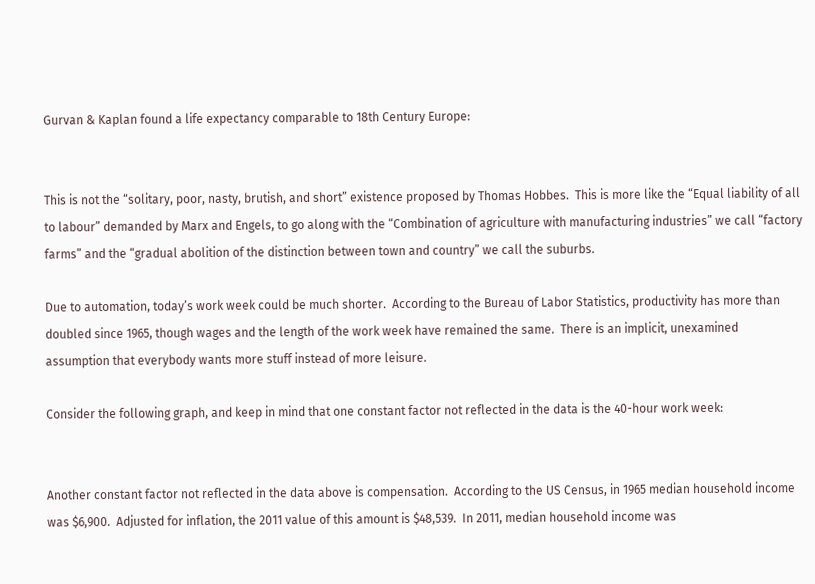Gurvan & Kaplan found a life expectancy comparable to 18th Century Europe:


This is not the “solitary, poor, nasty, brutish, and short” existence proposed by Thomas Hobbes.  This is more like the “Equal liability of all to labour” demanded by Marx and Engels, to go along with the “Combination of agriculture with manufacturing industries” we call “factory farms” and the “gradual abolition of the distinction between town and country” we call the suburbs.

Due to automation, today’s work week could be much shorter.  According to the Bureau of Labor Statistics, productivity has more than doubled since 1965, though wages and the length of the work week have remained the same.  There is an implicit, unexamined assumption that everybody wants more stuff instead of more leisure.

Consider the following graph, and keep in mind that one constant factor not reflected in the data is the 40-hour work week:


Another constant factor not reflected in the data above is compensation.  According to the US Census, in 1965 median household income was $6,900.  Adjusted for inflation, the 2011 value of this amount is $48,539.  In 2011, median household income was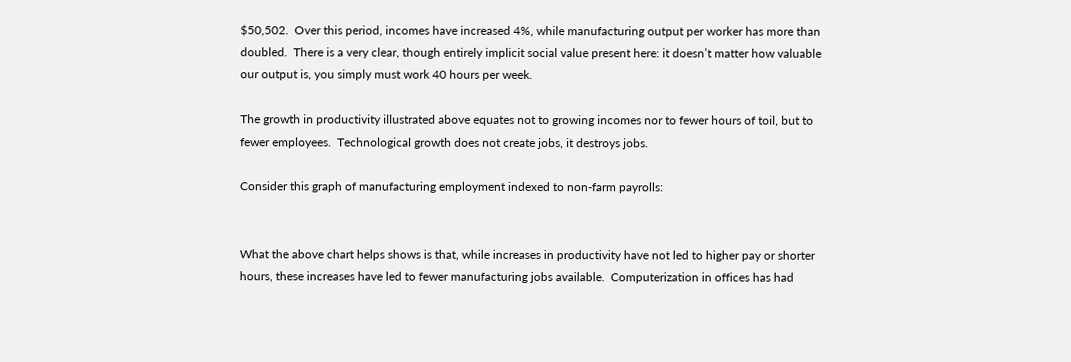$50,502.  Over this period, incomes have increased 4%, while manufacturing output per worker has more than doubled.  There is a very clear, though entirely implicit social value present here: it doesn’t matter how valuable our output is, you simply must work 40 hours per week.

The growth in productivity illustrated above equates not to growing incomes nor to fewer hours of toil, but to fewer employees.  Technological growth does not create jobs, it destroys jobs.

Consider this graph of manufacturing employment indexed to non-farm payrolls:


What the above chart helps shows is that, while increases in productivity have not led to higher pay or shorter hours, these increases have led to fewer manufacturing jobs available.  Computerization in offices has had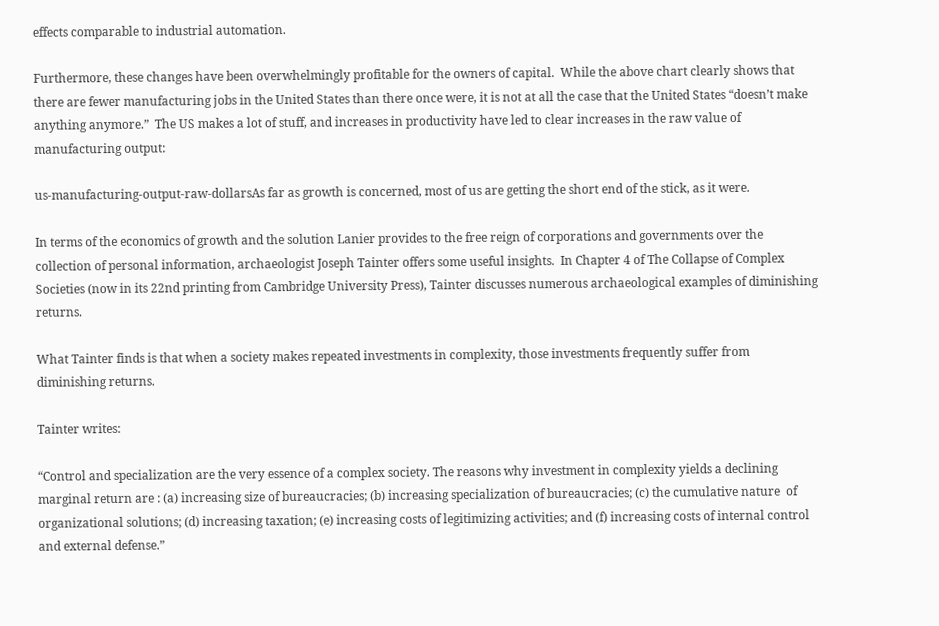effects comparable to industrial automation.

Furthermore, these changes have been overwhelmingly profitable for the owners of capital.  While the above chart clearly shows that there are fewer manufacturing jobs in the United States than there once were, it is not at all the case that the United States “doesn’t make anything anymore.”  The US makes a lot of stuff, and increases in productivity have led to clear increases in the raw value of manufacturing output:

us-manufacturing-output-raw-dollarsAs far as growth is concerned, most of us are getting the short end of the stick, as it were.

In terms of the economics of growth and the solution Lanier provides to the free reign of corporations and governments over the collection of personal information, archaeologist Joseph Tainter offers some useful insights.  In Chapter 4 of The Collapse of Complex Societies (now in its 22nd printing from Cambridge University Press), Tainter discusses numerous archaeological examples of diminishing returns.

What Tainter finds is that when a society makes repeated investments in complexity, those investments frequently suffer from diminishing returns.

Tainter writes:

“Control and specialization are the very essence of a complex society. The reasons why investment in complexity yields a declining marginal return are : (a) increasing size of bureaucracies; (b) increasing specialization of bureaucracies; (c) the cumulative nature  of organizational solutions; (d) increasing taxation; (e) increasing costs of legitimizing activities; and (f) increasing costs of internal control and external defense.”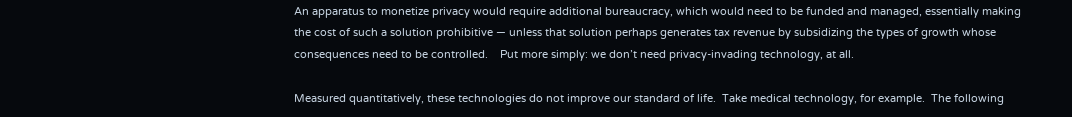An apparatus to monetize privacy would require additional bureaucracy, which would need to be funded and managed, essentially making the cost of such a solution prohibitive — unless that solution perhaps generates tax revenue by subsidizing the types of growth whose consequences need to be controlled.    Put more simply: we don’t need privacy-invading technology, at all.

Measured quantitatively, these technologies do not improve our standard of life.  Take medical technology, for example.  The following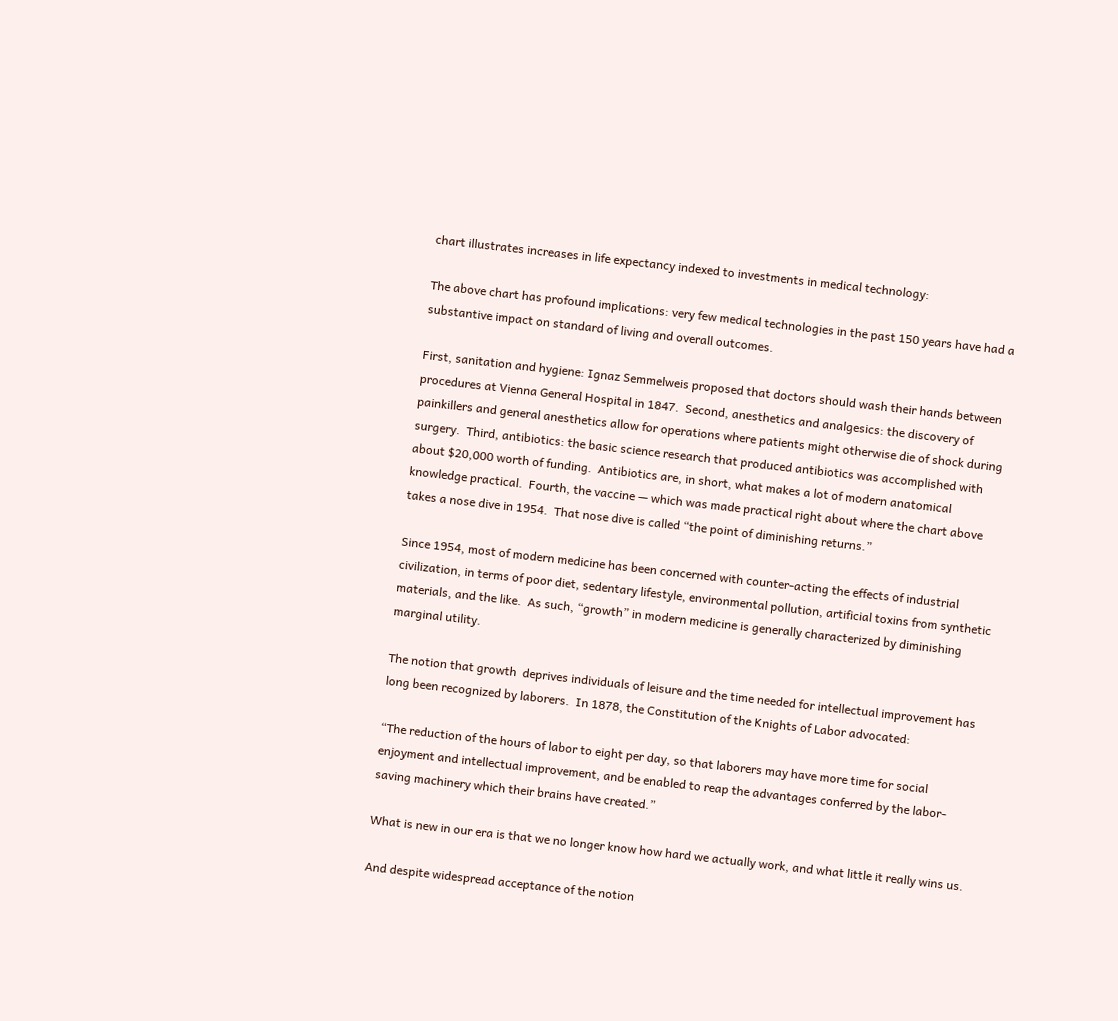chart illustrates increases in life expectancy indexed to investments in medical technology:

The above chart has profound implications: very few medical technologies in the past 150 years have had a substantive impact on standard of living and overall outcomes.

First, sanitation and hygiene: Ignaz Semmelweis proposed that doctors should wash their hands between procedures at Vienna General Hospital in 1847.  Second, anesthetics and analgesics: the discovery of painkillers and general anesthetics allow for operations where patients might otherwise die of shock during surgery.  Third, antibiotics: the basic science research that produced antibiotics was accomplished with about $20,000 worth of funding.  Antibiotics are, in short, what makes a lot of modern anatomical knowledge practical.  Fourth, the vaccine — which was made practical right about where the chart above takes a nose dive in 1954.  That nose dive is called “the point of diminishing returns.”

Since 1954, most of modern medicine has been concerned with counter-acting the effects of industrial civilization, in terms of poor diet, sedentary lifestyle, environmental pollution, artificial toxins from synthetic materials, and the like.  As such, “growth” in modern medicine is generally characterized by diminishing marginal utility.

The notion that growth  deprives individuals of leisure and the time needed for intellectual improvement has long been recognized by laborers.  In 1878, the Constitution of the Knights of Labor advocated:

“The reduction of the hours of labor to eight per day, so that laborers may have more time for social enjoyment and intellectual improvement, and be enabled to reap the advantages conferred by the labor-saving machinery which their brains have created.”

What is new in our era is that we no longer know how hard we actually work, and what little it really wins us.

And despite widespread acceptance of the notion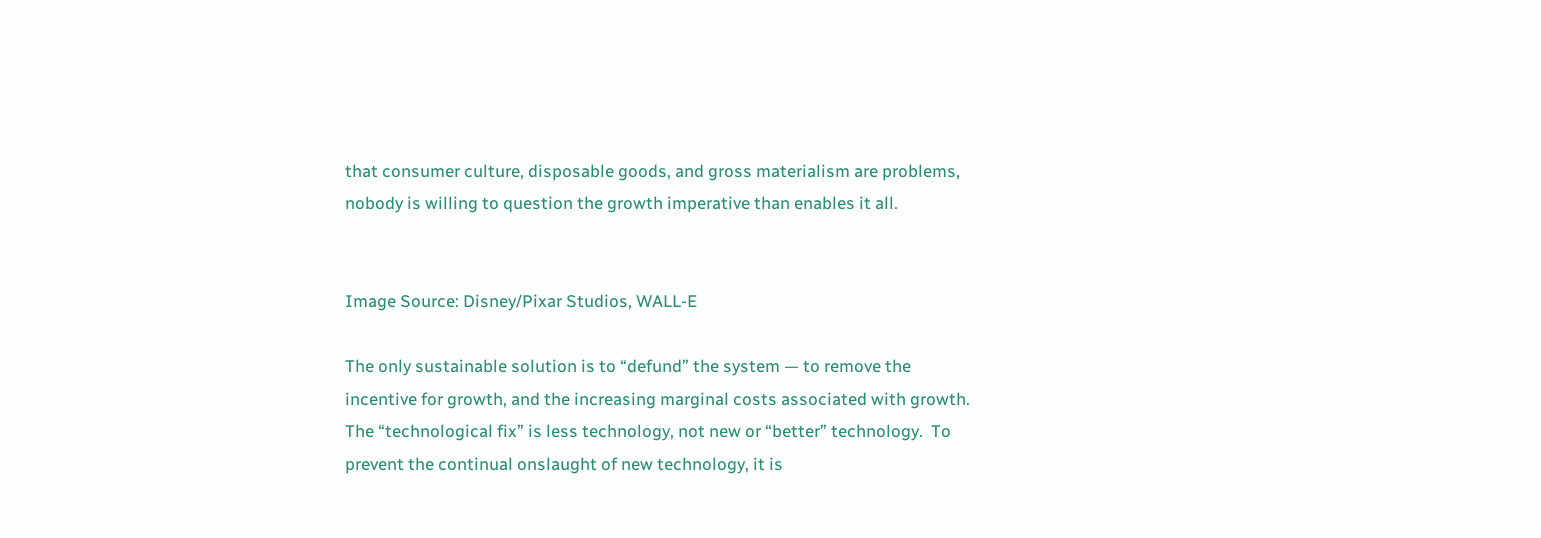that consumer culture, disposable goods, and gross materialism are problems, nobody is willing to question the growth imperative than enables it all.


Image Source: Disney/Pixar Studios, WALL-E

The only sustainable solution is to “defund” the system — to remove the incentive for growth, and the increasing marginal costs associated with growth.  The “technological fix” is less technology, not new or “better” technology.  To prevent the continual onslaught of new technology, it is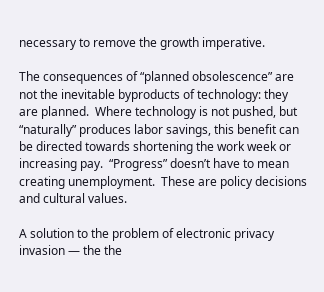necessary to remove the growth imperative.

The consequences of “planned obsolescence” are not the inevitable byproducts of technology: they are planned.  Where technology is not pushed, but “naturally” produces labor savings, this benefit can be directed towards shortening the work week or increasing pay.  “Progress” doesn’t have to mean creating unemployment.  These are policy decisions and cultural values.

A solution to the problem of electronic privacy invasion — the the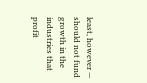least, however — should not fund growth in the industries that profit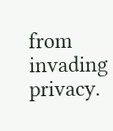from invading privacy.